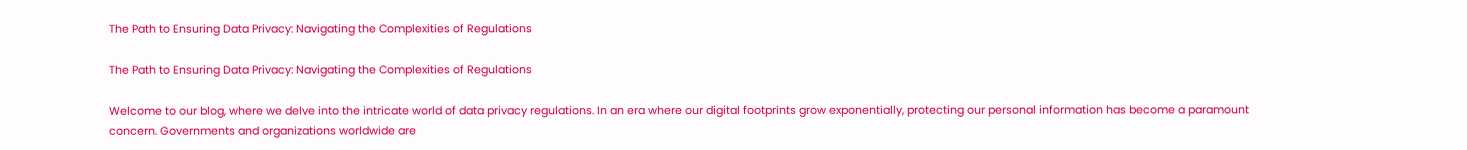The Path to Ensuring Data Privacy: Navigating the Complexities of Regulations

The Path to Ensuring Data Privacy: Navigating the Complexities of Regulations

Welcome to our blog, where we delve into the intricate world of data privacy regulations. In an era where our digital footprints grow exponentially, protecting our personal information has become a paramount concern. Governments and organizations worldwide are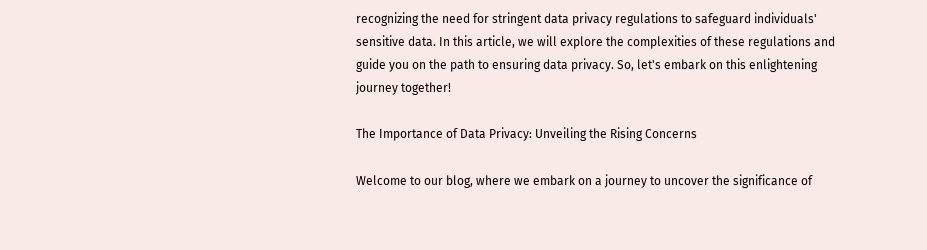recognizing the need for stringent data privacy regulations to safeguard individuals' sensitive data. In this article, we will explore the complexities of these regulations and guide you on the path to ensuring data privacy. So, let's embark on this enlightening journey together!

The Importance of Data Privacy: Unveiling the Rising Concerns

Welcome to our blog, where we embark on a journey to uncover the significance of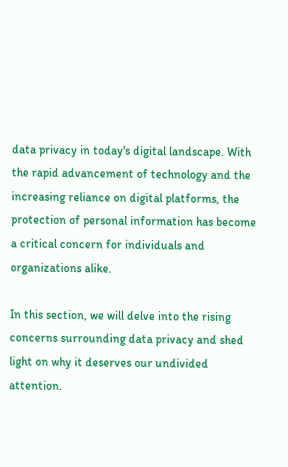data privacy in today's digital landscape. With the rapid advancement of technology and the increasing reliance on digital platforms, the protection of personal information has become a critical concern for individuals and organizations alike.

In this section, we will delve into the rising concerns surrounding data privacy and shed light on why it deserves our undivided attention.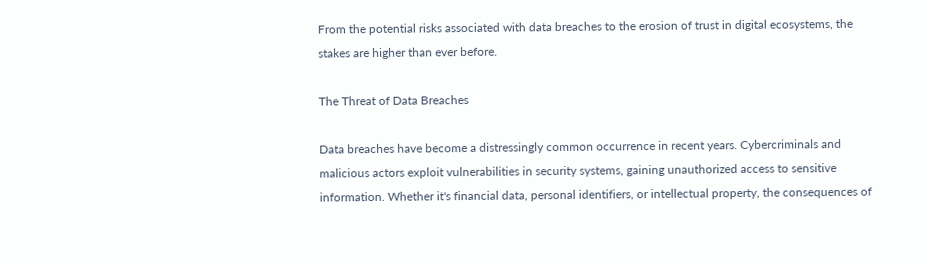From the potential risks associated with data breaches to the erosion of trust in digital ecosystems, the stakes are higher than ever before.

The Threat of Data Breaches

Data breaches have become a distressingly common occurrence in recent years. Cybercriminals and malicious actors exploit vulnerabilities in security systems, gaining unauthorized access to sensitive information. Whether it's financial data, personal identifiers, or intellectual property, the consequences of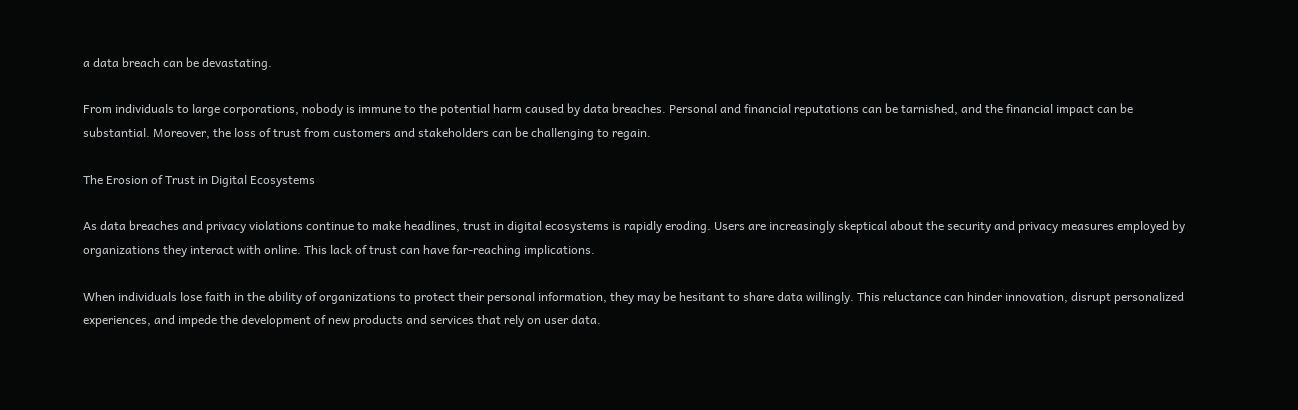a data breach can be devastating.

From individuals to large corporations, nobody is immune to the potential harm caused by data breaches. Personal and financial reputations can be tarnished, and the financial impact can be substantial. Moreover, the loss of trust from customers and stakeholders can be challenging to regain.

The Erosion of Trust in Digital Ecosystems

As data breaches and privacy violations continue to make headlines, trust in digital ecosystems is rapidly eroding. Users are increasingly skeptical about the security and privacy measures employed by organizations they interact with online. This lack of trust can have far-reaching implications.

When individuals lose faith in the ability of organizations to protect their personal information, they may be hesitant to share data willingly. This reluctance can hinder innovation, disrupt personalized experiences, and impede the development of new products and services that rely on user data.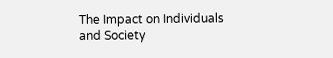The Impact on Individuals and Society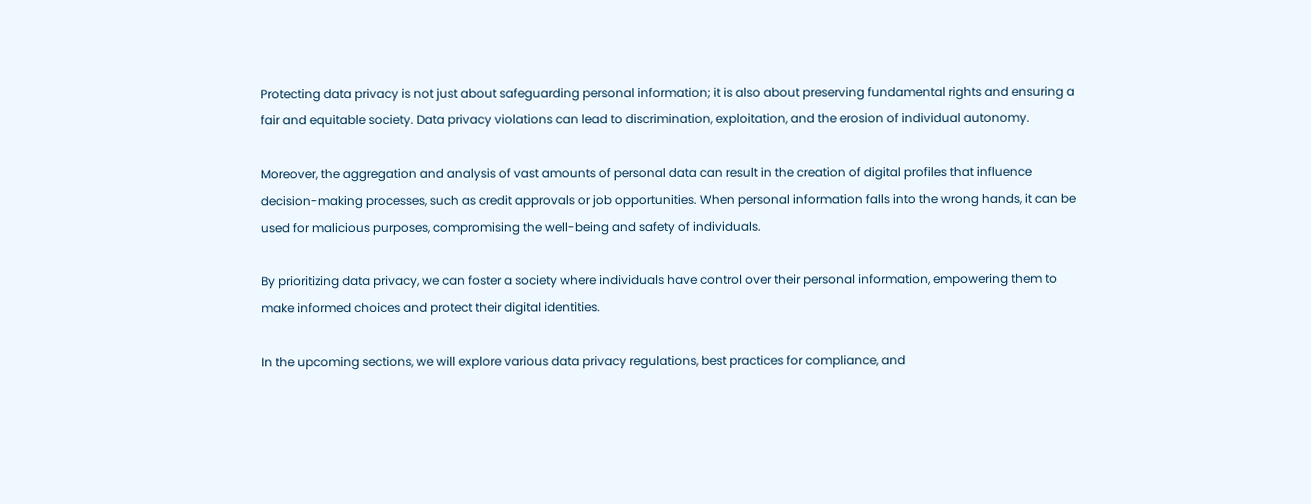Protecting data privacy is not just about safeguarding personal information; it is also about preserving fundamental rights and ensuring a fair and equitable society. Data privacy violations can lead to discrimination, exploitation, and the erosion of individual autonomy.

Moreover, the aggregation and analysis of vast amounts of personal data can result in the creation of digital profiles that influence decision-making processes, such as credit approvals or job opportunities. When personal information falls into the wrong hands, it can be used for malicious purposes, compromising the well-being and safety of individuals.

By prioritizing data privacy, we can foster a society where individuals have control over their personal information, empowering them to make informed choices and protect their digital identities.

In the upcoming sections, we will explore various data privacy regulations, best practices for compliance, and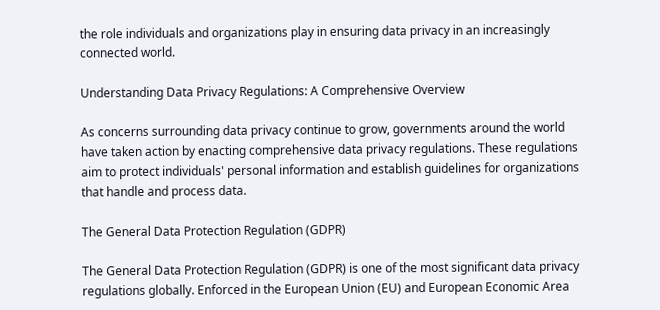the role individuals and organizations play in ensuring data privacy in an increasingly connected world.

Understanding Data Privacy Regulations: A Comprehensive Overview

As concerns surrounding data privacy continue to grow, governments around the world have taken action by enacting comprehensive data privacy regulations. These regulations aim to protect individuals' personal information and establish guidelines for organizations that handle and process data.

The General Data Protection Regulation (GDPR)

The General Data Protection Regulation (GDPR) is one of the most significant data privacy regulations globally. Enforced in the European Union (EU) and European Economic Area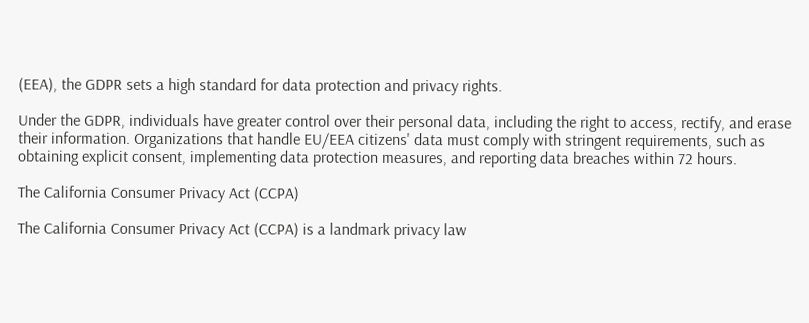(EEA), the GDPR sets a high standard for data protection and privacy rights.

Under the GDPR, individuals have greater control over their personal data, including the right to access, rectify, and erase their information. Organizations that handle EU/EEA citizens' data must comply with stringent requirements, such as obtaining explicit consent, implementing data protection measures, and reporting data breaches within 72 hours.

The California Consumer Privacy Act (CCPA)

The California Consumer Privacy Act (CCPA) is a landmark privacy law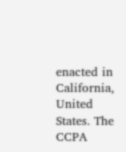enacted in California, United States. The CCPA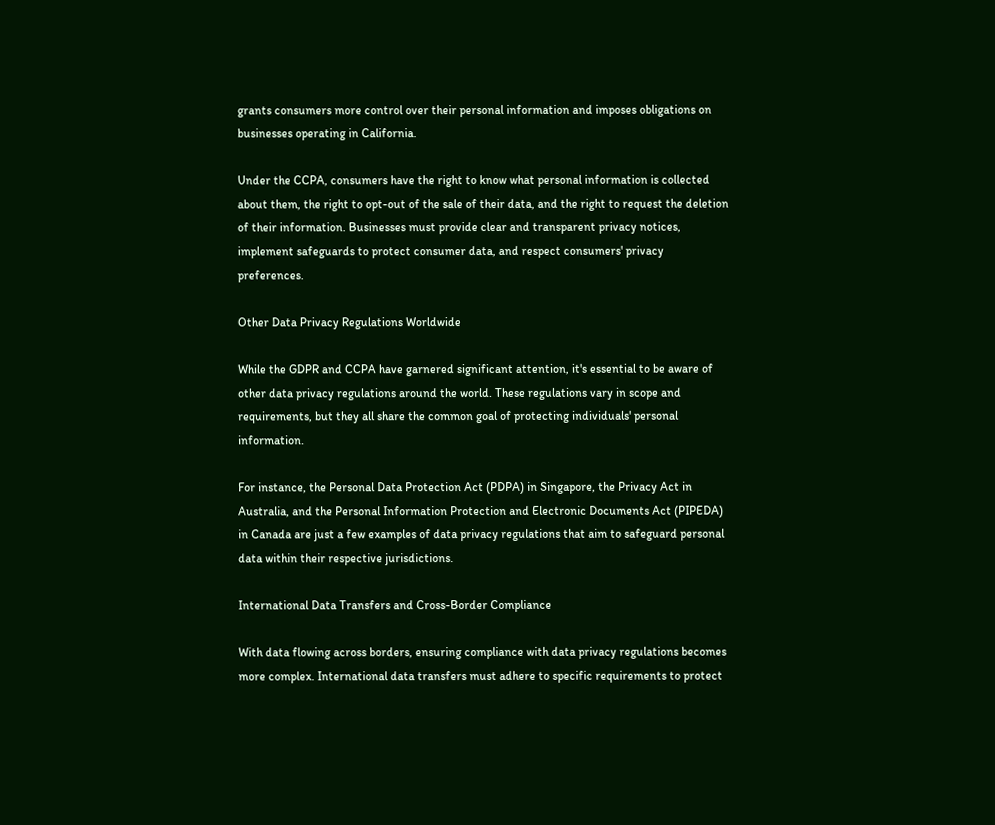grants consumers more control over their personal information and imposes obligations on businesses operating in California.

Under the CCPA, consumers have the right to know what personal information is collected about them, the right to opt-out of the sale of their data, and the right to request the deletion of their information. Businesses must provide clear and transparent privacy notices, implement safeguards to protect consumer data, and respect consumers' privacy preferences.

Other Data Privacy Regulations Worldwide

While the GDPR and CCPA have garnered significant attention, it's essential to be aware of other data privacy regulations around the world. These regulations vary in scope and requirements, but they all share the common goal of protecting individuals' personal information.

For instance, the Personal Data Protection Act (PDPA) in Singapore, the Privacy Act in Australia, and the Personal Information Protection and Electronic Documents Act (PIPEDA) in Canada are just a few examples of data privacy regulations that aim to safeguard personal data within their respective jurisdictions.

International Data Transfers and Cross-Border Compliance

With data flowing across borders, ensuring compliance with data privacy regulations becomes more complex. International data transfers must adhere to specific requirements to protect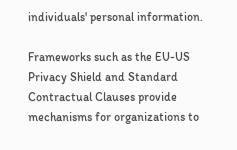individuals' personal information.

Frameworks such as the EU-US Privacy Shield and Standard Contractual Clauses provide mechanisms for organizations to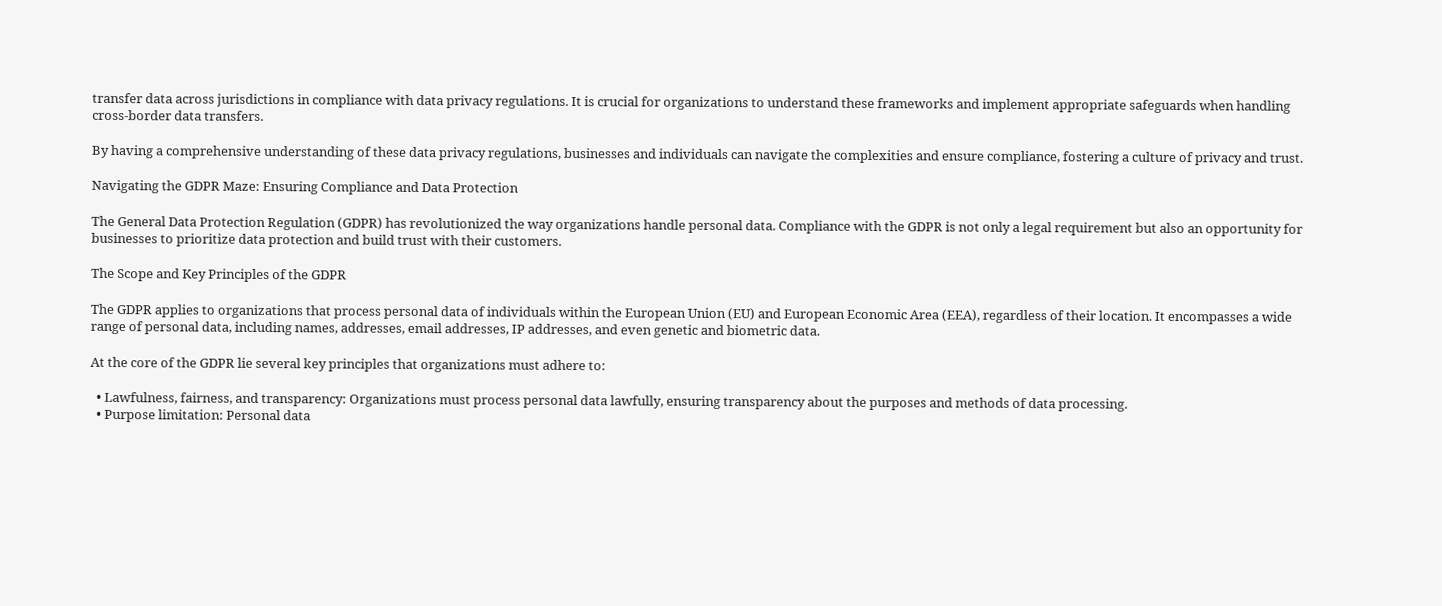transfer data across jurisdictions in compliance with data privacy regulations. It is crucial for organizations to understand these frameworks and implement appropriate safeguards when handling cross-border data transfers.

By having a comprehensive understanding of these data privacy regulations, businesses and individuals can navigate the complexities and ensure compliance, fostering a culture of privacy and trust.

Navigating the GDPR Maze: Ensuring Compliance and Data Protection

The General Data Protection Regulation (GDPR) has revolutionized the way organizations handle personal data. Compliance with the GDPR is not only a legal requirement but also an opportunity for businesses to prioritize data protection and build trust with their customers.

The Scope and Key Principles of the GDPR

The GDPR applies to organizations that process personal data of individuals within the European Union (EU) and European Economic Area (EEA), regardless of their location. It encompasses a wide range of personal data, including names, addresses, email addresses, IP addresses, and even genetic and biometric data.

At the core of the GDPR lie several key principles that organizations must adhere to:

  • Lawfulness, fairness, and transparency: Organizations must process personal data lawfully, ensuring transparency about the purposes and methods of data processing.
  • Purpose limitation: Personal data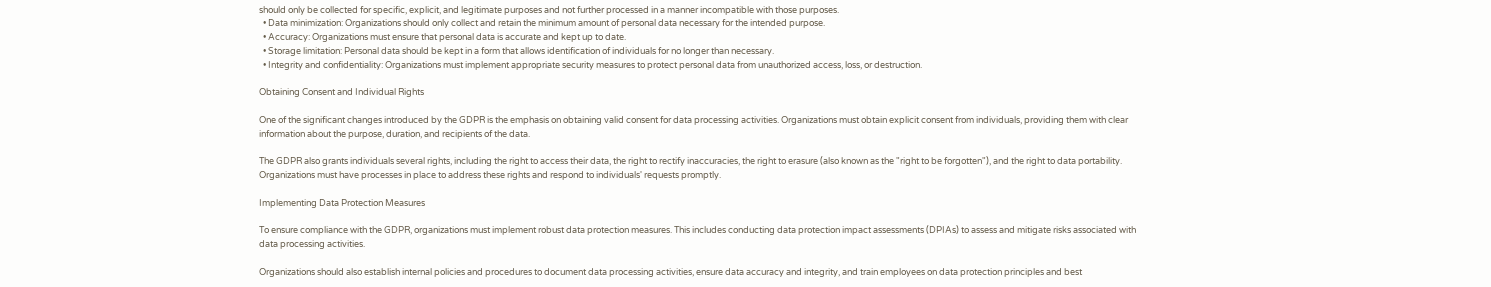should only be collected for specific, explicit, and legitimate purposes and not further processed in a manner incompatible with those purposes.
  • Data minimization: Organizations should only collect and retain the minimum amount of personal data necessary for the intended purpose.
  • Accuracy: Organizations must ensure that personal data is accurate and kept up to date.
  • Storage limitation: Personal data should be kept in a form that allows identification of individuals for no longer than necessary.
  • Integrity and confidentiality: Organizations must implement appropriate security measures to protect personal data from unauthorized access, loss, or destruction.

Obtaining Consent and Individual Rights

One of the significant changes introduced by the GDPR is the emphasis on obtaining valid consent for data processing activities. Organizations must obtain explicit consent from individuals, providing them with clear information about the purpose, duration, and recipients of the data.

The GDPR also grants individuals several rights, including the right to access their data, the right to rectify inaccuracies, the right to erasure (also known as the "right to be forgotten"), and the right to data portability. Organizations must have processes in place to address these rights and respond to individuals' requests promptly.

Implementing Data Protection Measures

To ensure compliance with the GDPR, organizations must implement robust data protection measures. This includes conducting data protection impact assessments (DPIAs) to assess and mitigate risks associated with data processing activities.

Organizations should also establish internal policies and procedures to document data processing activities, ensure data accuracy and integrity, and train employees on data protection principles and best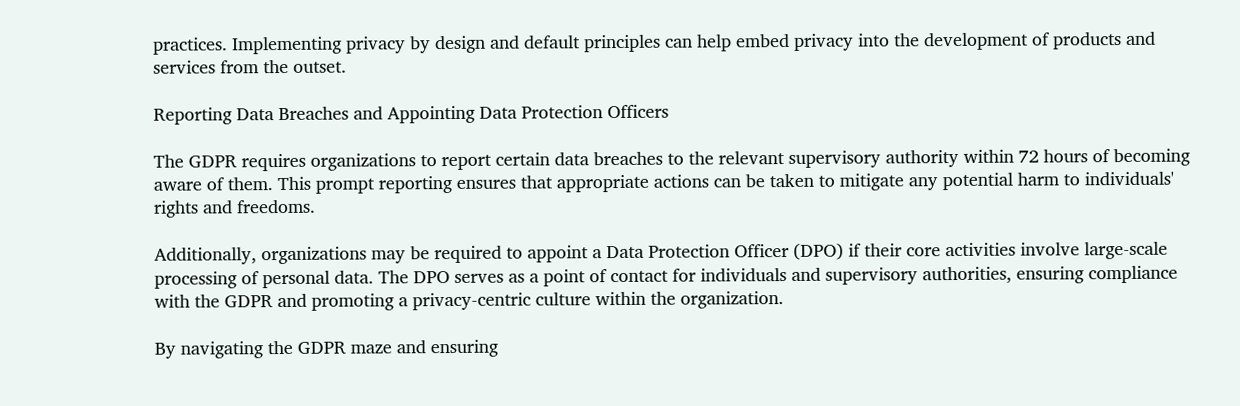practices. Implementing privacy by design and default principles can help embed privacy into the development of products and services from the outset.

Reporting Data Breaches and Appointing Data Protection Officers

The GDPR requires organizations to report certain data breaches to the relevant supervisory authority within 72 hours of becoming aware of them. This prompt reporting ensures that appropriate actions can be taken to mitigate any potential harm to individuals' rights and freedoms.

Additionally, organizations may be required to appoint a Data Protection Officer (DPO) if their core activities involve large-scale processing of personal data. The DPO serves as a point of contact for individuals and supervisory authorities, ensuring compliance with the GDPR and promoting a privacy-centric culture within the organization.

By navigating the GDPR maze and ensuring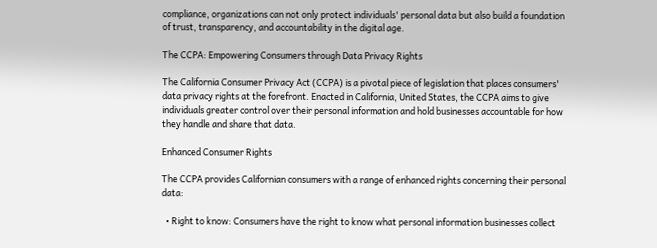compliance, organizations can not only protect individuals' personal data but also build a foundation of trust, transparency, and accountability in the digital age.

The CCPA: Empowering Consumers through Data Privacy Rights

The California Consumer Privacy Act (CCPA) is a pivotal piece of legislation that places consumers' data privacy rights at the forefront. Enacted in California, United States, the CCPA aims to give individuals greater control over their personal information and hold businesses accountable for how they handle and share that data.

Enhanced Consumer Rights

The CCPA provides Californian consumers with a range of enhanced rights concerning their personal data:

  • Right to know: Consumers have the right to know what personal information businesses collect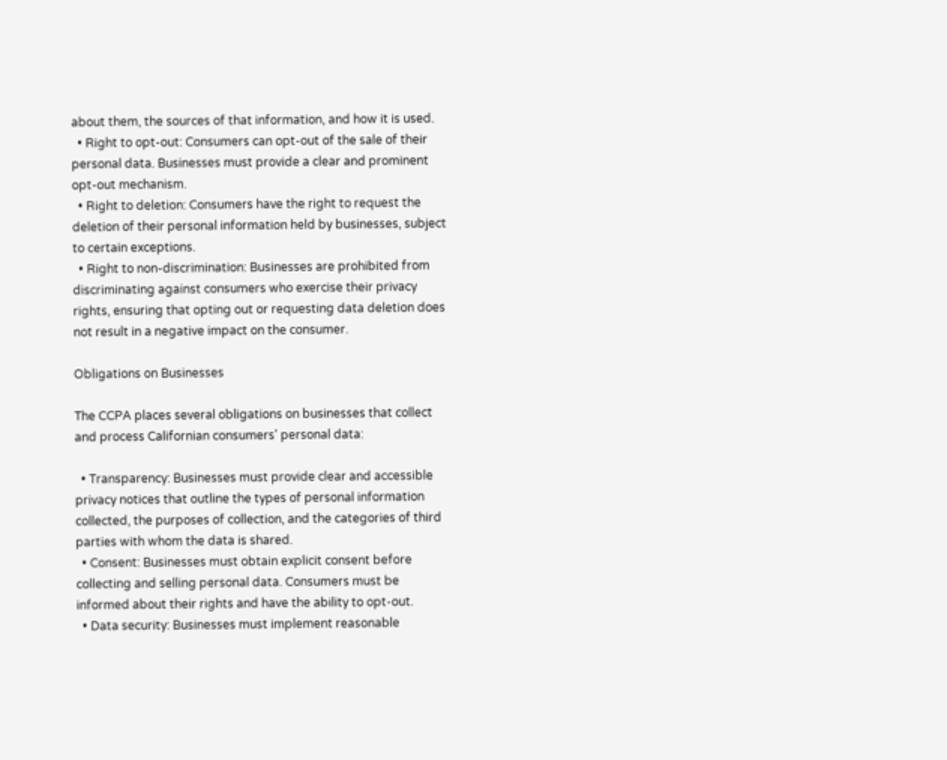about them, the sources of that information, and how it is used.
  • Right to opt-out: Consumers can opt-out of the sale of their personal data. Businesses must provide a clear and prominent opt-out mechanism.
  • Right to deletion: Consumers have the right to request the deletion of their personal information held by businesses, subject to certain exceptions.
  • Right to non-discrimination: Businesses are prohibited from discriminating against consumers who exercise their privacy rights, ensuring that opting out or requesting data deletion does not result in a negative impact on the consumer.

Obligations on Businesses

The CCPA places several obligations on businesses that collect and process Californian consumers' personal data:

  • Transparency: Businesses must provide clear and accessible privacy notices that outline the types of personal information collected, the purposes of collection, and the categories of third parties with whom the data is shared.
  • Consent: Businesses must obtain explicit consent before collecting and selling personal data. Consumers must be informed about their rights and have the ability to opt-out.
  • Data security: Businesses must implement reasonable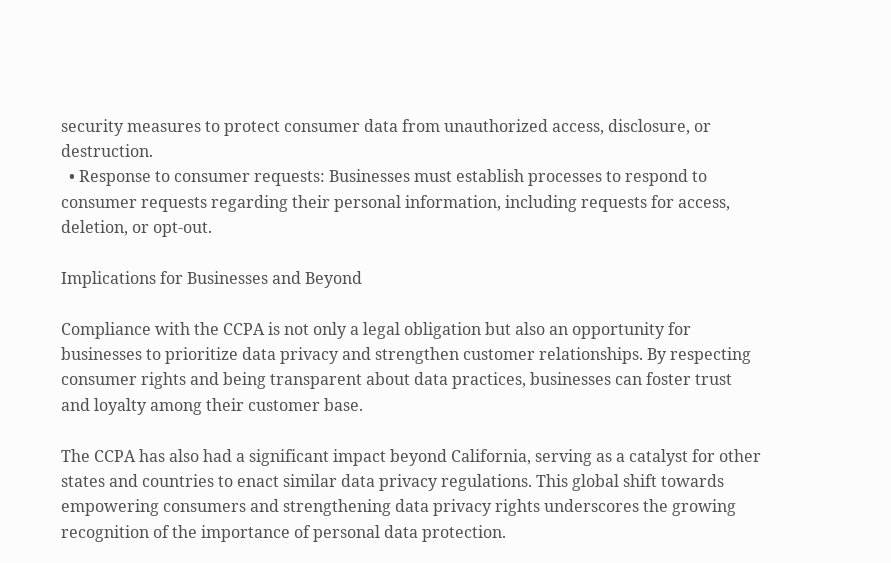security measures to protect consumer data from unauthorized access, disclosure, or destruction.
  • Response to consumer requests: Businesses must establish processes to respond to consumer requests regarding their personal information, including requests for access, deletion, or opt-out.

Implications for Businesses and Beyond

Compliance with the CCPA is not only a legal obligation but also an opportunity for businesses to prioritize data privacy and strengthen customer relationships. By respecting consumer rights and being transparent about data practices, businesses can foster trust and loyalty among their customer base.

The CCPA has also had a significant impact beyond California, serving as a catalyst for other states and countries to enact similar data privacy regulations. This global shift towards empowering consumers and strengthening data privacy rights underscores the growing recognition of the importance of personal data protection.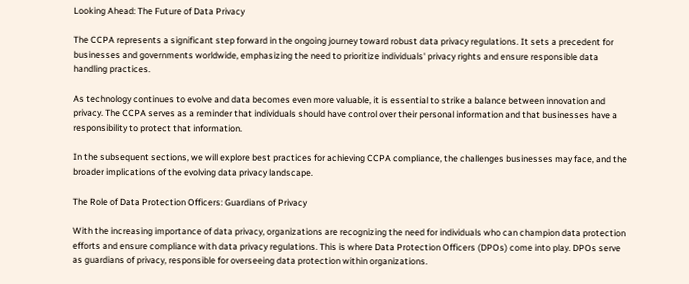Looking Ahead: The Future of Data Privacy

The CCPA represents a significant step forward in the ongoing journey toward robust data privacy regulations. It sets a precedent for businesses and governments worldwide, emphasizing the need to prioritize individuals' privacy rights and ensure responsible data handling practices.

As technology continues to evolve and data becomes even more valuable, it is essential to strike a balance between innovation and privacy. The CCPA serves as a reminder that individuals should have control over their personal information and that businesses have a responsibility to protect that information.

In the subsequent sections, we will explore best practices for achieving CCPA compliance, the challenges businesses may face, and the broader implications of the evolving data privacy landscape.

The Role of Data Protection Officers: Guardians of Privacy

With the increasing importance of data privacy, organizations are recognizing the need for individuals who can champion data protection efforts and ensure compliance with data privacy regulations. This is where Data Protection Officers (DPOs) come into play. DPOs serve as guardians of privacy, responsible for overseeing data protection within organizations.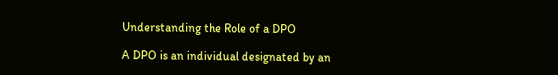Understanding the Role of a DPO

A DPO is an individual designated by an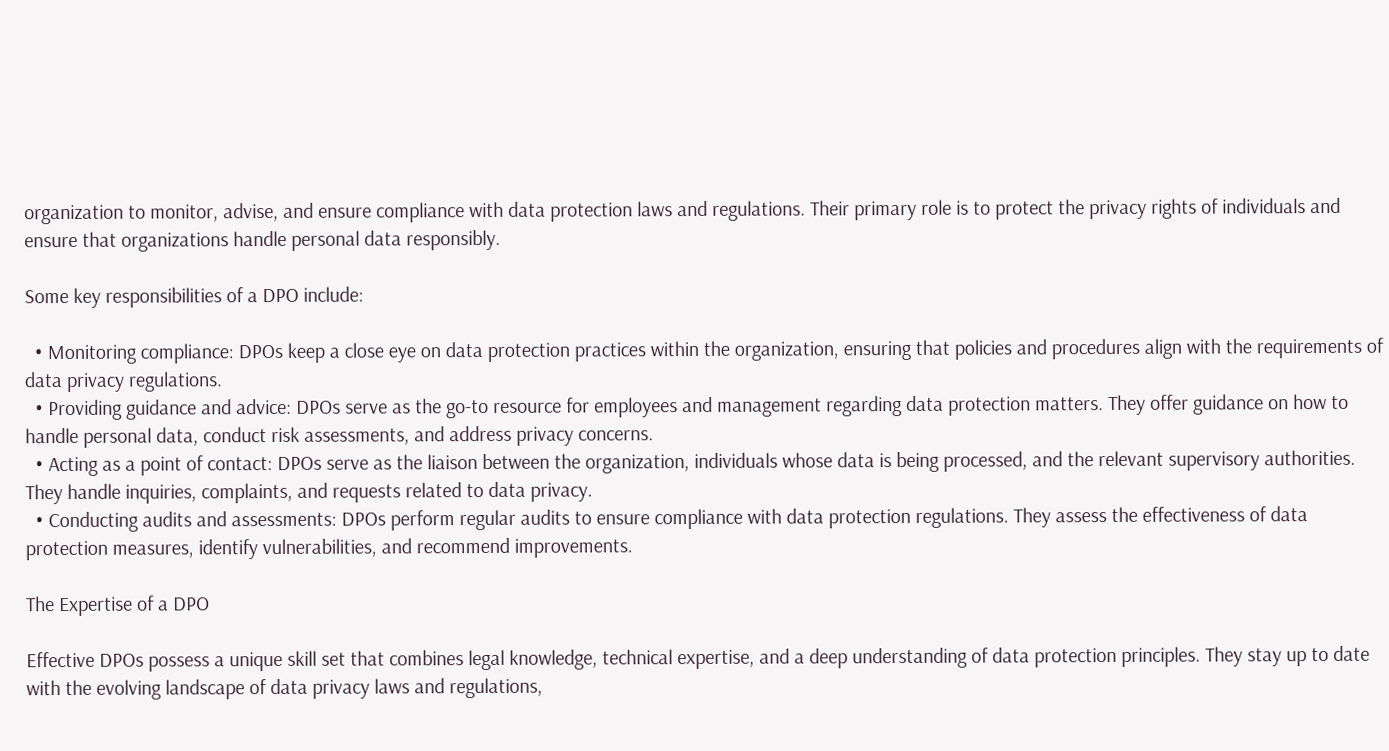organization to monitor, advise, and ensure compliance with data protection laws and regulations. Their primary role is to protect the privacy rights of individuals and ensure that organizations handle personal data responsibly.

Some key responsibilities of a DPO include:

  • Monitoring compliance: DPOs keep a close eye on data protection practices within the organization, ensuring that policies and procedures align with the requirements of data privacy regulations.
  • Providing guidance and advice: DPOs serve as the go-to resource for employees and management regarding data protection matters. They offer guidance on how to handle personal data, conduct risk assessments, and address privacy concerns.
  • Acting as a point of contact: DPOs serve as the liaison between the organization, individuals whose data is being processed, and the relevant supervisory authorities. They handle inquiries, complaints, and requests related to data privacy.
  • Conducting audits and assessments: DPOs perform regular audits to ensure compliance with data protection regulations. They assess the effectiveness of data protection measures, identify vulnerabilities, and recommend improvements.

The Expertise of a DPO

Effective DPOs possess a unique skill set that combines legal knowledge, technical expertise, and a deep understanding of data protection principles. They stay up to date with the evolving landscape of data privacy laws and regulations,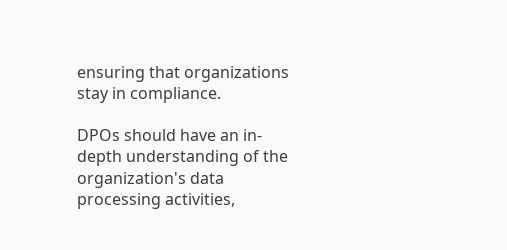ensuring that organizations stay in compliance.

DPOs should have an in-depth understanding of the organization's data processing activities,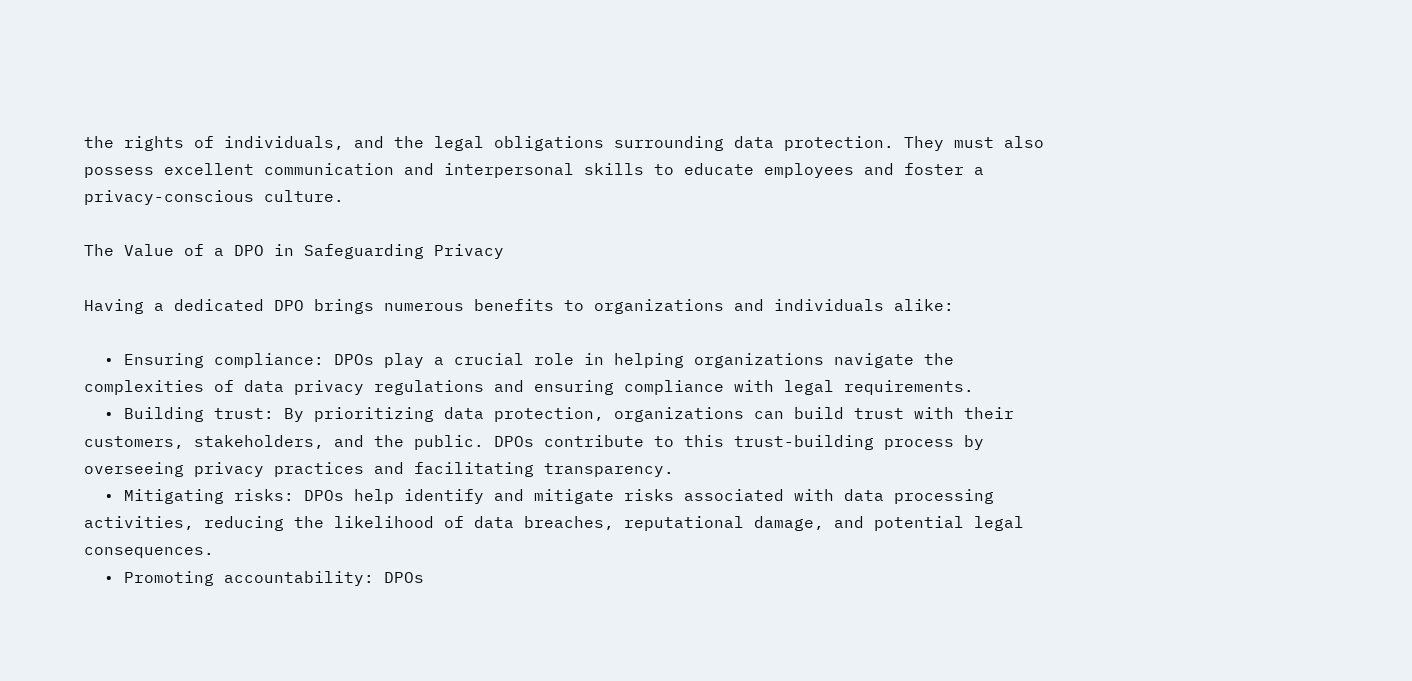the rights of individuals, and the legal obligations surrounding data protection. They must also possess excellent communication and interpersonal skills to educate employees and foster a privacy-conscious culture.

The Value of a DPO in Safeguarding Privacy

Having a dedicated DPO brings numerous benefits to organizations and individuals alike:

  • Ensuring compliance: DPOs play a crucial role in helping organizations navigate the complexities of data privacy regulations and ensuring compliance with legal requirements.
  • Building trust: By prioritizing data protection, organizations can build trust with their customers, stakeholders, and the public. DPOs contribute to this trust-building process by overseeing privacy practices and facilitating transparency.
  • Mitigating risks: DPOs help identify and mitigate risks associated with data processing activities, reducing the likelihood of data breaches, reputational damage, and potential legal consequences.
  • Promoting accountability: DPOs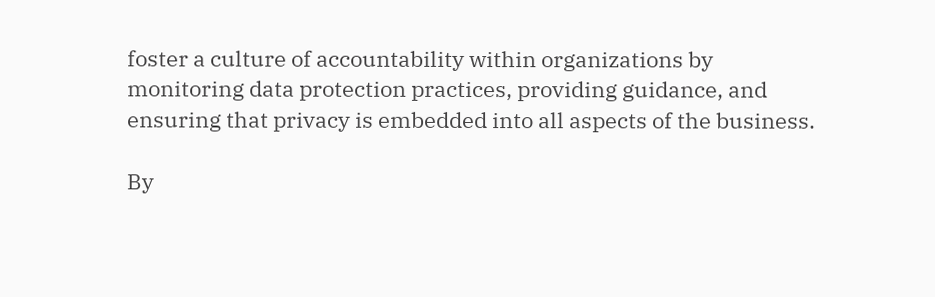foster a culture of accountability within organizations by monitoring data protection practices, providing guidance, and ensuring that privacy is embedded into all aspects of the business.

By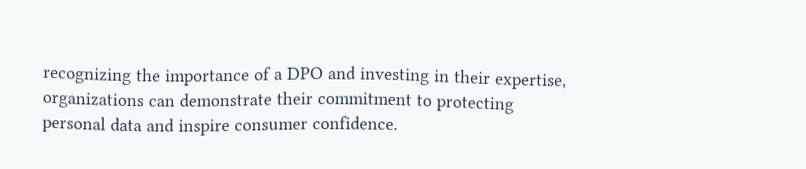recognizing the importance of a DPO and investing in their expertise, organizations can demonstrate their commitment to protecting personal data and inspire consumer confidence.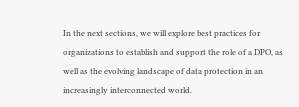In the next sections, we will explore best practices for organizations to establish and support the role of a DPO, as well as the evolving landscape of data protection in an increasingly interconnected world.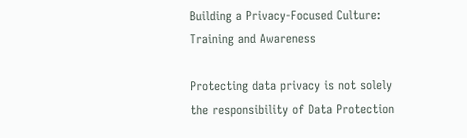Building a Privacy-Focused Culture: Training and Awareness

Protecting data privacy is not solely the responsibility of Data Protection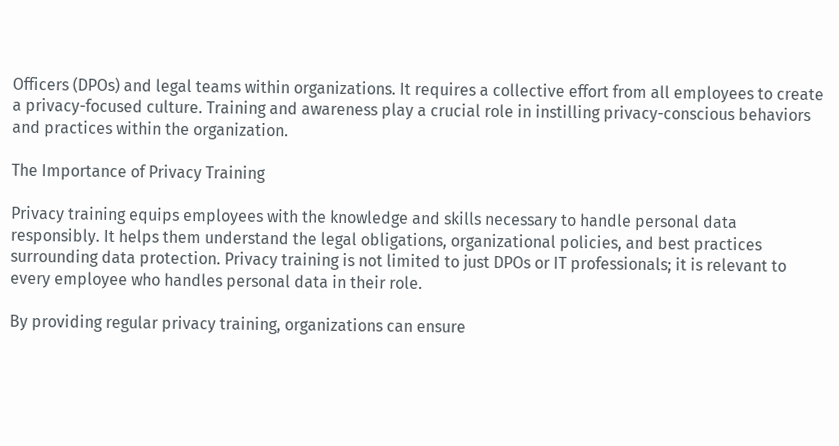Officers (DPOs) and legal teams within organizations. It requires a collective effort from all employees to create a privacy-focused culture. Training and awareness play a crucial role in instilling privacy-conscious behaviors and practices within the organization.

The Importance of Privacy Training

Privacy training equips employees with the knowledge and skills necessary to handle personal data responsibly. It helps them understand the legal obligations, organizational policies, and best practices surrounding data protection. Privacy training is not limited to just DPOs or IT professionals; it is relevant to every employee who handles personal data in their role.

By providing regular privacy training, organizations can ensure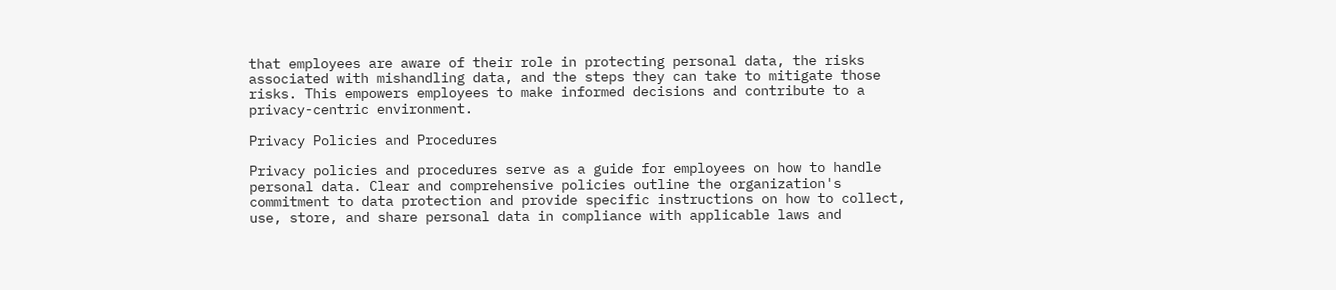that employees are aware of their role in protecting personal data, the risks associated with mishandling data, and the steps they can take to mitigate those risks. This empowers employees to make informed decisions and contribute to a privacy-centric environment.

Privacy Policies and Procedures

Privacy policies and procedures serve as a guide for employees on how to handle personal data. Clear and comprehensive policies outline the organization's commitment to data protection and provide specific instructions on how to collect, use, store, and share personal data in compliance with applicable laws and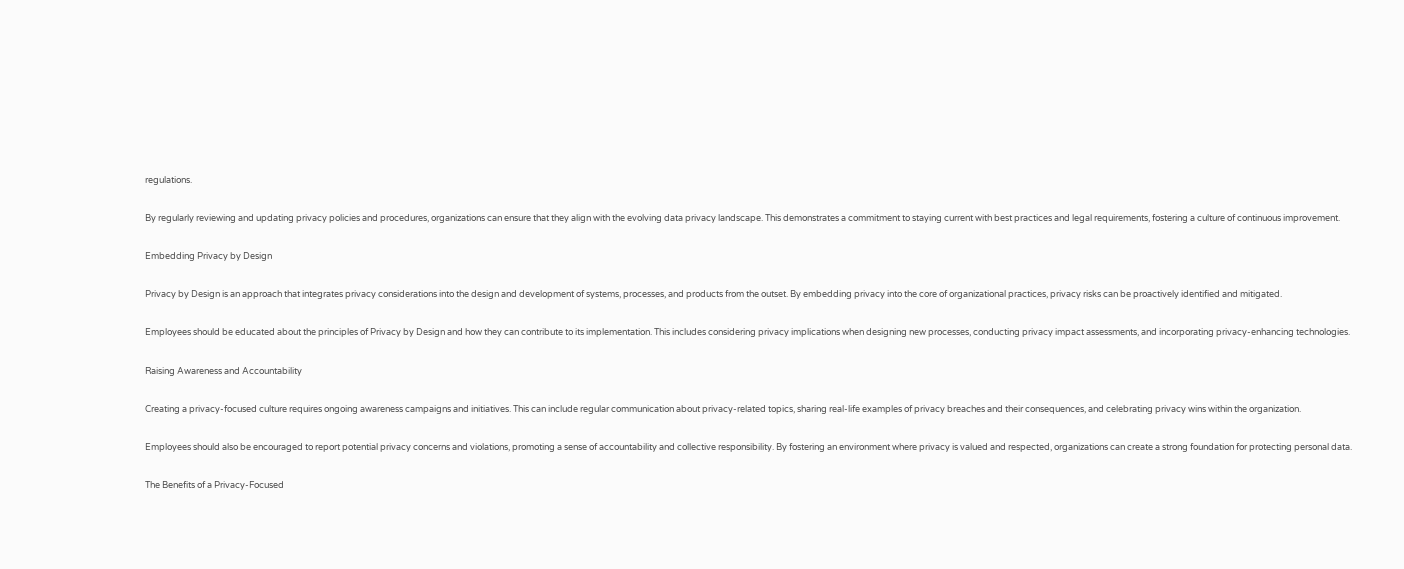regulations.

By regularly reviewing and updating privacy policies and procedures, organizations can ensure that they align with the evolving data privacy landscape. This demonstrates a commitment to staying current with best practices and legal requirements, fostering a culture of continuous improvement.

Embedding Privacy by Design

Privacy by Design is an approach that integrates privacy considerations into the design and development of systems, processes, and products from the outset. By embedding privacy into the core of organizational practices, privacy risks can be proactively identified and mitigated.

Employees should be educated about the principles of Privacy by Design and how they can contribute to its implementation. This includes considering privacy implications when designing new processes, conducting privacy impact assessments, and incorporating privacy-enhancing technologies.

Raising Awareness and Accountability

Creating a privacy-focused culture requires ongoing awareness campaigns and initiatives. This can include regular communication about privacy-related topics, sharing real-life examples of privacy breaches and their consequences, and celebrating privacy wins within the organization.

Employees should also be encouraged to report potential privacy concerns and violations, promoting a sense of accountability and collective responsibility. By fostering an environment where privacy is valued and respected, organizations can create a strong foundation for protecting personal data.

The Benefits of a Privacy-Focused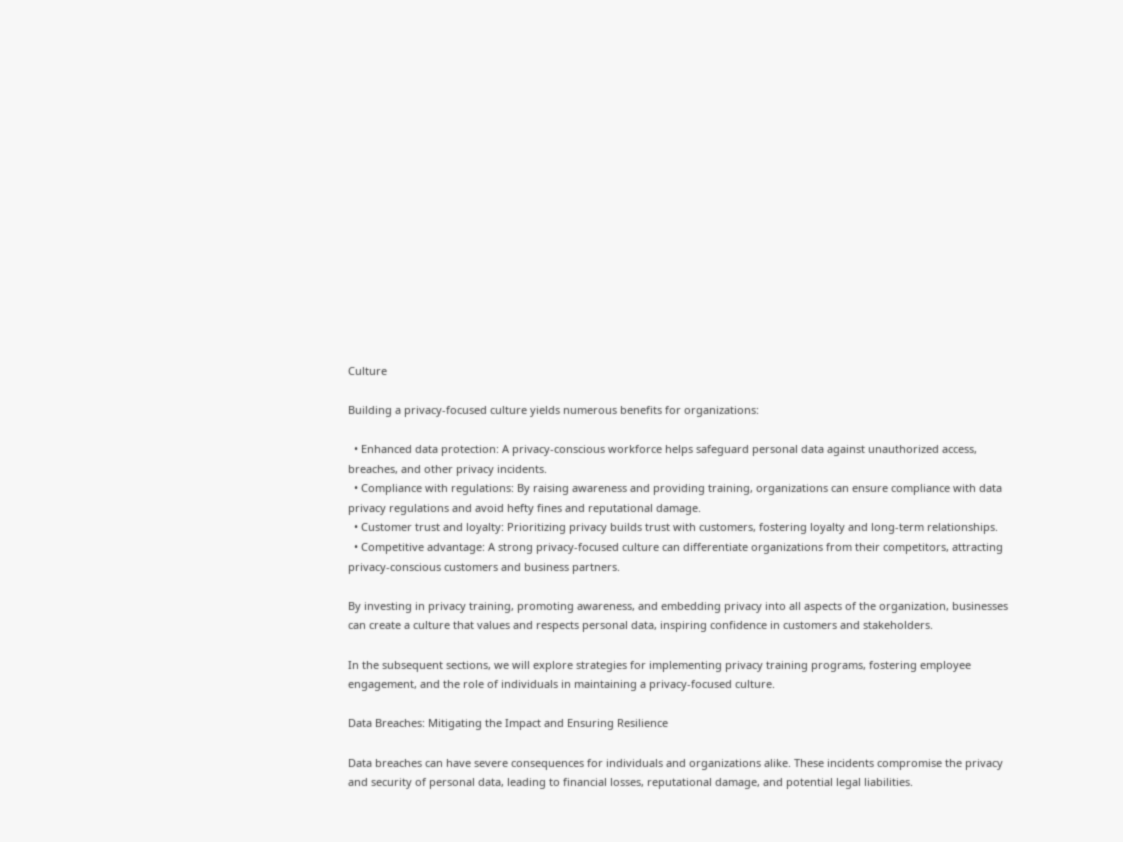Culture

Building a privacy-focused culture yields numerous benefits for organizations:

  • Enhanced data protection: A privacy-conscious workforce helps safeguard personal data against unauthorized access, breaches, and other privacy incidents.
  • Compliance with regulations: By raising awareness and providing training, organizations can ensure compliance with data privacy regulations and avoid hefty fines and reputational damage.
  • Customer trust and loyalty: Prioritizing privacy builds trust with customers, fostering loyalty and long-term relationships.
  • Competitive advantage: A strong privacy-focused culture can differentiate organizations from their competitors, attracting privacy-conscious customers and business partners.

By investing in privacy training, promoting awareness, and embedding privacy into all aspects of the organization, businesses can create a culture that values and respects personal data, inspiring confidence in customers and stakeholders.

In the subsequent sections, we will explore strategies for implementing privacy training programs, fostering employee engagement, and the role of individuals in maintaining a privacy-focused culture.

Data Breaches: Mitigating the Impact and Ensuring Resilience

Data breaches can have severe consequences for individuals and organizations alike. These incidents compromise the privacy and security of personal data, leading to financial losses, reputational damage, and potential legal liabilities.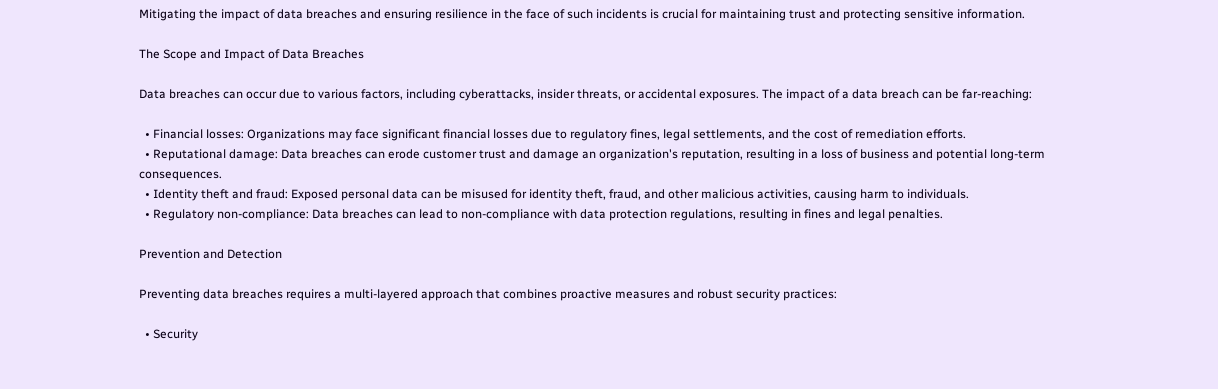Mitigating the impact of data breaches and ensuring resilience in the face of such incidents is crucial for maintaining trust and protecting sensitive information.

The Scope and Impact of Data Breaches

Data breaches can occur due to various factors, including cyberattacks, insider threats, or accidental exposures. The impact of a data breach can be far-reaching:

  • Financial losses: Organizations may face significant financial losses due to regulatory fines, legal settlements, and the cost of remediation efforts.
  • Reputational damage: Data breaches can erode customer trust and damage an organization's reputation, resulting in a loss of business and potential long-term consequences.
  • Identity theft and fraud: Exposed personal data can be misused for identity theft, fraud, and other malicious activities, causing harm to individuals.
  • Regulatory non-compliance: Data breaches can lead to non-compliance with data protection regulations, resulting in fines and legal penalties.

Prevention and Detection

Preventing data breaches requires a multi-layered approach that combines proactive measures and robust security practices:

  • Security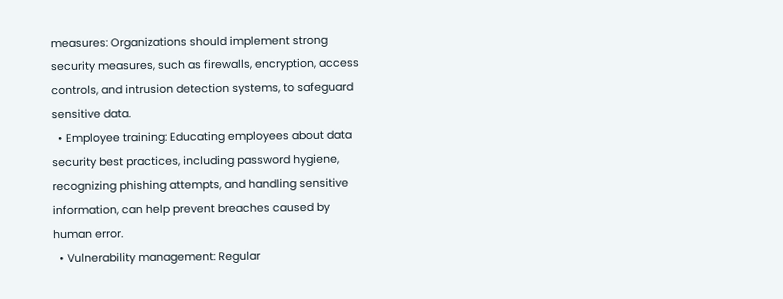measures: Organizations should implement strong security measures, such as firewalls, encryption, access controls, and intrusion detection systems, to safeguard sensitive data.
  • Employee training: Educating employees about data security best practices, including password hygiene, recognizing phishing attempts, and handling sensitive information, can help prevent breaches caused by human error.
  • Vulnerability management: Regular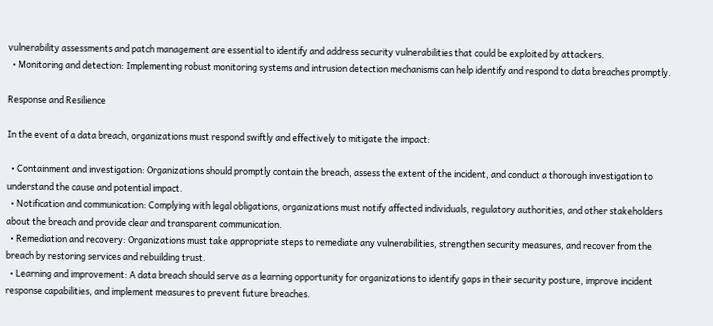vulnerability assessments and patch management are essential to identify and address security vulnerabilities that could be exploited by attackers.
  • Monitoring and detection: Implementing robust monitoring systems and intrusion detection mechanisms can help identify and respond to data breaches promptly.

Response and Resilience

In the event of a data breach, organizations must respond swiftly and effectively to mitigate the impact:

  • Containment and investigation: Organizations should promptly contain the breach, assess the extent of the incident, and conduct a thorough investigation to understand the cause and potential impact.
  • Notification and communication: Complying with legal obligations, organizations must notify affected individuals, regulatory authorities, and other stakeholders about the breach and provide clear and transparent communication.
  • Remediation and recovery: Organizations must take appropriate steps to remediate any vulnerabilities, strengthen security measures, and recover from the breach by restoring services and rebuilding trust.
  • Learning and improvement: A data breach should serve as a learning opportunity for organizations to identify gaps in their security posture, improve incident response capabilities, and implement measures to prevent future breaches.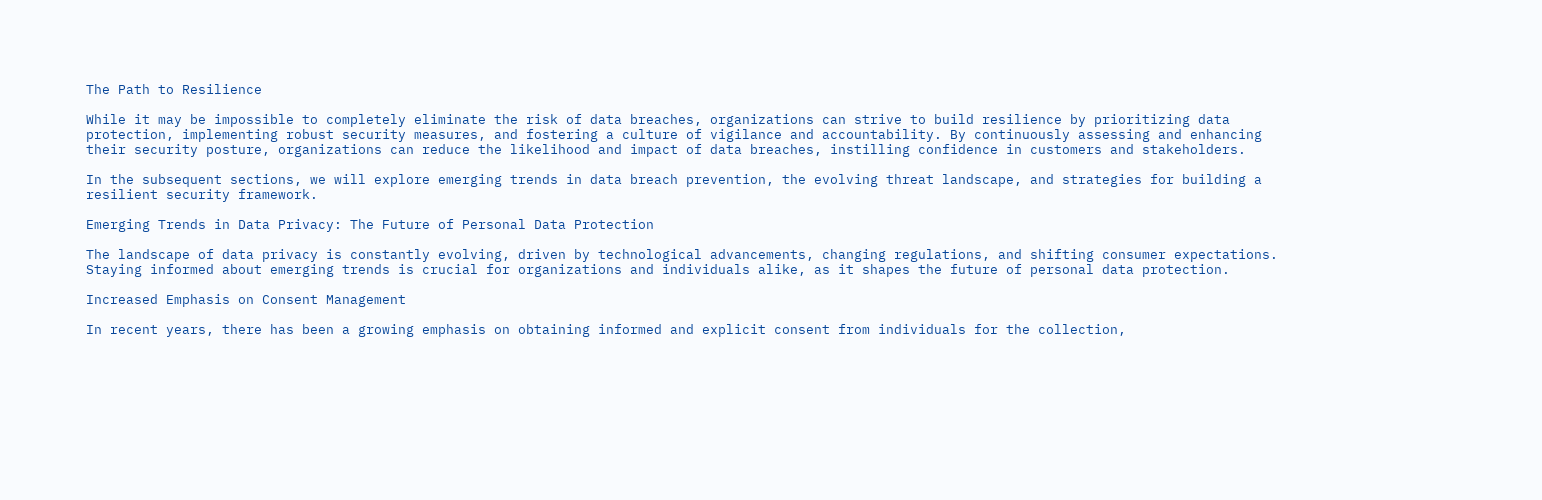The Path to Resilience

While it may be impossible to completely eliminate the risk of data breaches, organizations can strive to build resilience by prioritizing data protection, implementing robust security measures, and fostering a culture of vigilance and accountability. By continuously assessing and enhancing their security posture, organizations can reduce the likelihood and impact of data breaches, instilling confidence in customers and stakeholders.

In the subsequent sections, we will explore emerging trends in data breach prevention, the evolving threat landscape, and strategies for building a resilient security framework.

Emerging Trends in Data Privacy: The Future of Personal Data Protection

The landscape of data privacy is constantly evolving, driven by technological advancements, changing regulations, and shifting consumer expectations. Staying informed about emerging trends is crucial for organizations and individuals alike, as it shapes the future of personal data protection.

Increased Emphasis on Consent Management

In recent years, there has been a growing emphasis on obtaining informed and explicit consent from individuals for the collection,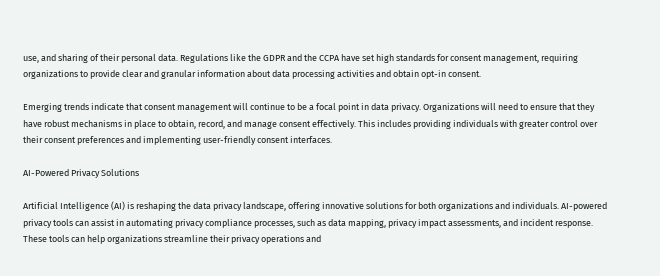use, and sharing of their personal data. Regulations like the GDPR and the CCPA have set high standards for consent management, requiring organizations to provide clear and granular information about data processing activities and obtain opt-in consent.

Emerging trends indicate that consent management will continue to be a focal point in data privacy. Organizations will need to ensure that they have robust mechanisms in place to obtain, record, and manage consent effectively. This includes providing individuals with greater control over their consent preferences and implementing user-friendly consent interfaces.

AI-Powered Privacy Solutions

Artificial Intelligence (AI) is reshaping the data privacy landscape, offering innovative solutions for both organizations and individuals. AI-powered privacy tools can assist in automating privacy compliance processes, such as data mapping, privacy impact assessments, and incident response. These tools can help organizations streamline their privacy operations and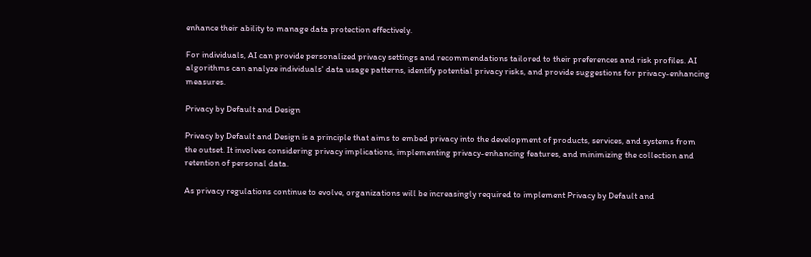enhance their ability to manage data protection effectively.

For individuals, AI can provide personalized privacy settings and recommendations tailored to their preferences and risk profiles. AI algorithms can analyze individuals' data usage patterns, identify potential privacy risks, and provide suggestions for privacy-enhancing measures.

Privacy by Default and Design

Privacy by Default and Design is a principle that aims to embed privacy into the development of products, services, and systems from the outset. It involves considering privacy implications, implementing privacy-enhancing features, and minimizing the collection and retention of personal data.

As privacy regulations continue to evolve, organizations will be increasingly required to implement Privacy by Default and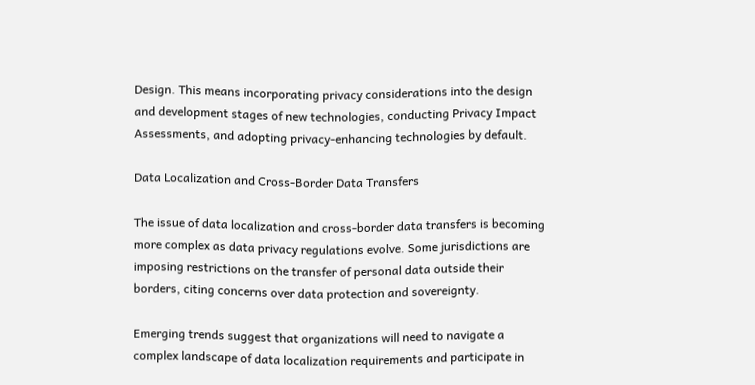Design. This means incorporating privacy considerations into the design and development stages of new technologies, conducting Privacy Impact Assessments, and adopting privacy-enhancing technologies by default.

Data Localization and Cross-Border Data Transfers

The issue of data localization and cross-border data transfers is becoming more complex as data privacy regulations evolve. Some jurisdictions are imposing restrictions on the transfer of personal data outside their borders, citing concerns over data protection and sovereignty.

Emerging trends suggest that organizations will need to navigate a complex landscape of data localization requirements and participate in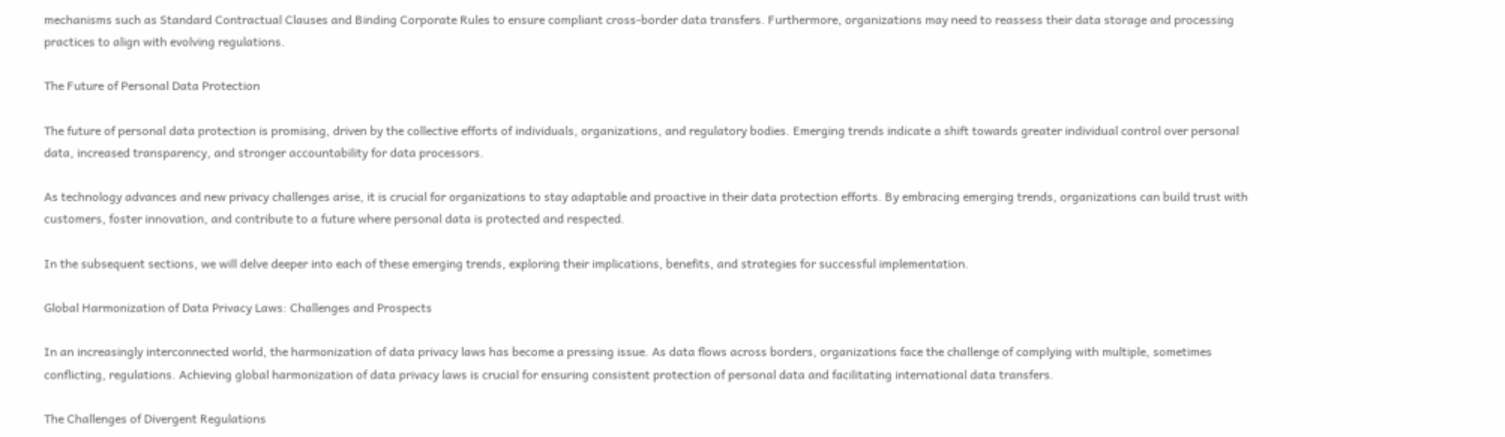mechanisms such as Standard Contractual Clauses and Binding Corporate Rules to ensure compliant cross-border data transfers. Furthermore, organizations may need to reassess their data storage and processing practices to align with evolving regulations.

The Future of Personal Data Protection

The future of personal data protection is promising, driven by the collective efforts of individuals, organizations, and regulatory bodies. Emerging trends indicate a shift towards greater individual control over personal data, increased transparency, and stronger accountability for data processors.

As technology advances and new privacy challenges arise, it is crucial for organizations to stay adaptable and proactive in their data protection efforts. By embracing emerging trends, organizations can build trust with customers, foster innovation, and contribute to a future where personal data is protected and respected.

In the subsequent sections, we will delve deeper into each of these emerging trends, exploring their implications, benefits, and strategies for successful implementation.

Global Harmonization of Data Privacy Laws: Challenges and Prospects

In an increasingly interconnected world, the harmonization of data privacy laws has become a pressing issue. As data flows across borders, organizations face the challenge of complying with multiple, sometimes conflicting, regulations. Achieving global harmonization of data privacy laws is crucial for ensuring consistent protection of personal data and facilitating international data transfers.

The Challenges of Divergent Regulations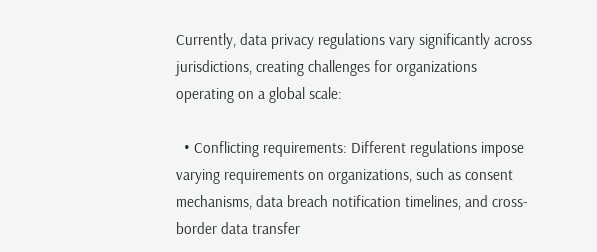Currently, data privacy regulations vary significantly across jurisdictions, creating challenges for organizations operating on a global scale:

  • Conflicting requirements: Different regulations impose varying requirements on organizations, such as consent mechanisms, data breach notification timelines, and cross-border data transfer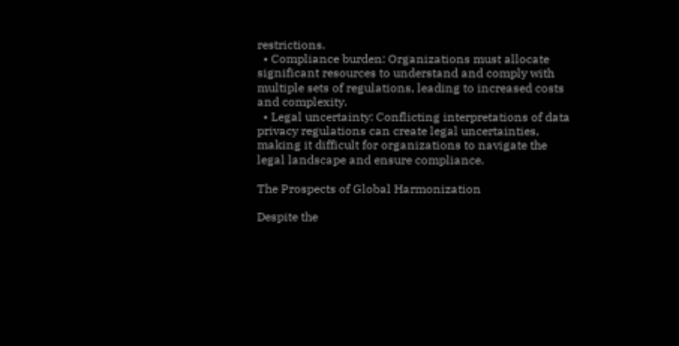restrictions.
  • Compliance burden: Organizations must allocate significant resources to understand and comply with multiple sets of regulations, leading to increased costs and complexity.
  • Legal uncertainty: Conflicting interpretations of data privacy regulations can create legal uncertainties, making it difficult for organizations to navigate the legal landscape and ensure compliance.

The Prospects of Global Harmonization

Despite the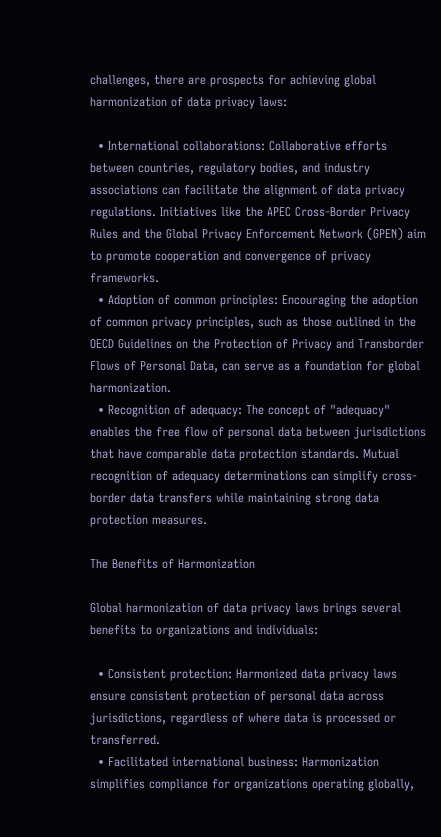challenges, there are prospects for achieving global harmonization of data privacy laws:

  • International collaborations: Collaborative efforts between countries, regulatory bodies, and industry associations can facilitate the alignment of data privacy regulations. Initiatives like the APEC Cross-Border Privacy Rules and the Global Privacy Enforcement Network (GPEN) aim to promote cooperation and convergence of privacy frameworks.
  • Adoption of common principles: Encouraging the adoption of common privacy principles, such as those outlined in the OECD Guidelines on the Protection of Privacy and Transborder Flows of Personal Data, can serve as a foundation for global harmonization.
  • Recognition of adequacy: The concept of "adequacy" enables the free flow of personal data between jurisdictions that have comparable data protection standards. Mutual recognition of adequacy determinations can simplify cross-border data transfers while maintaining strong data protection measures.

The Benefits of Harmonization

Global harmonization of data privacy laws brings several benefits to organizations and individuals:

  • Consistent protection: Harmonized data privacy laws ensure consistent protection of personal data across jurisdictions, regardless of where data is processed or transferred.
  • Facilitated international business: Harmonization simplifies compliance for organizations operating globally,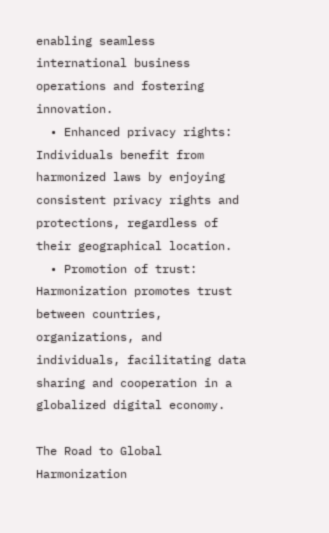enabling seamless international business operations and fostering innovation.
  • Enhanced privacy rights: Individuals benefit from harmonized laws by enjoying consistent privacy rights and protections, regardless of their geographical location.
  • Promotion of trust: Harmonization promotes trust between countries, organizations, and individuals, facilitating data sharing and cooperation in a globalized digital economy.

The Road to Global Harmonization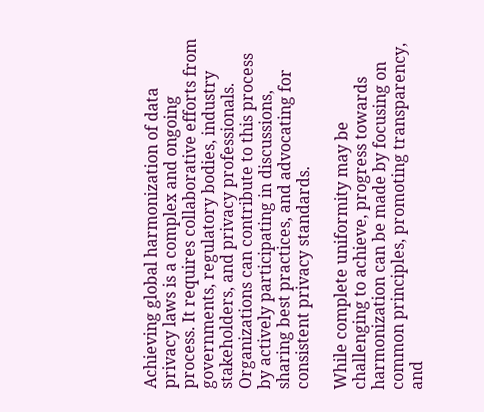Achieving global harmonization of data privacy laws is a complex and ongoing process. It requires collaborative efforts from governments, regulatory bodies, industry stakeholders, and privacy professionals. Organizations can contribute to this process by actively participating in discussions, sharing best practices, and advocating for consistent privacy standards.

While complete uniformity may be challenging to achieve, progress towards harmonization can be made by focusing on common principles, promoting transparency, and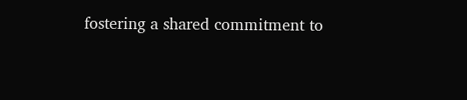fostering a shared commitment to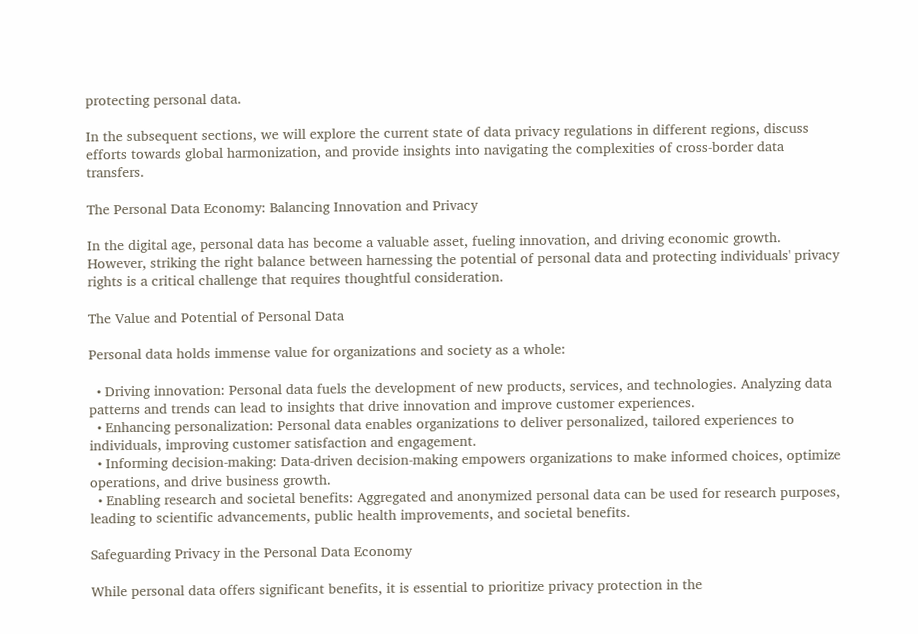protecting personal data.

In the subsequent sections, we will explore the current state of data privacy regulations in different regions, discuss efforts towards global harmonization, and provide insights into navigating the complexities of cross-border data transfers.

The Personal Data Economy: Balancing Innovation and Privacy

In the digital age, personal data has become a valuable asset, fueling innovation, and driving economic growth. However, striking the right balance between harnessing the potential of personal data and protecting individuals' privacy rights is a critical challenge that requires thoughtful consideration.

The Value and Potential of Personal Data

Personal data holds immense value for organizations and society as a whole:

  • Driving innovation: Personal data fuels the development of new products, services, and technologies. Analyzing data patterns and trends can lead to insights that drive innovation and improve customer experiences.
  • Enhancing personalization: Personal data enables organizations to deliver personalized, tailored experiences to individuals, improving customer satisfaction and engagement.
  • Informing decision-making: Data-driven decision-making empowers organizations to make informed choices, optimize operations, and drive business growth.
  • Enabling research and societal benefits: Aggregated and anonymized personal data can be used for research purposes, leading to scientific advancements, public health improvements, and societal benefits.

Safeguarding Privacy in the Personal Data Economy

While personal data offers significant benefits, it is essential to prioritize privacy protection in the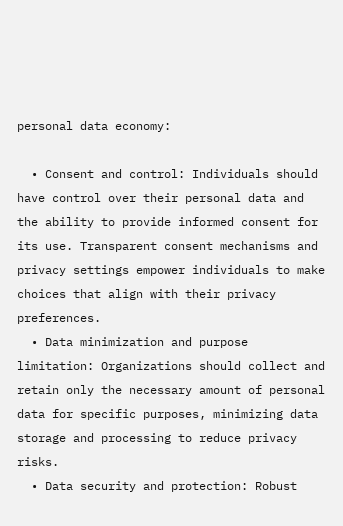personal data economy:

  • Consent and control: Individuals should have control over their personal data and the ability to provide informed consent for its use. Transparent consent mechanisms and privacy settings empower individuals to make choices that align with their privacy preferences.
  • Data minimization and purpose limitation: Organizations should collect and retain only the necessary amount of personal data for specific purposes, minimizing data storage and processing to reduce privacy risks.
  • Data security and protection: Robust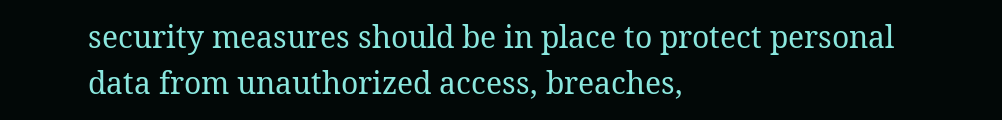security measures should be in place to protect personal data from unauthorized access, breaches,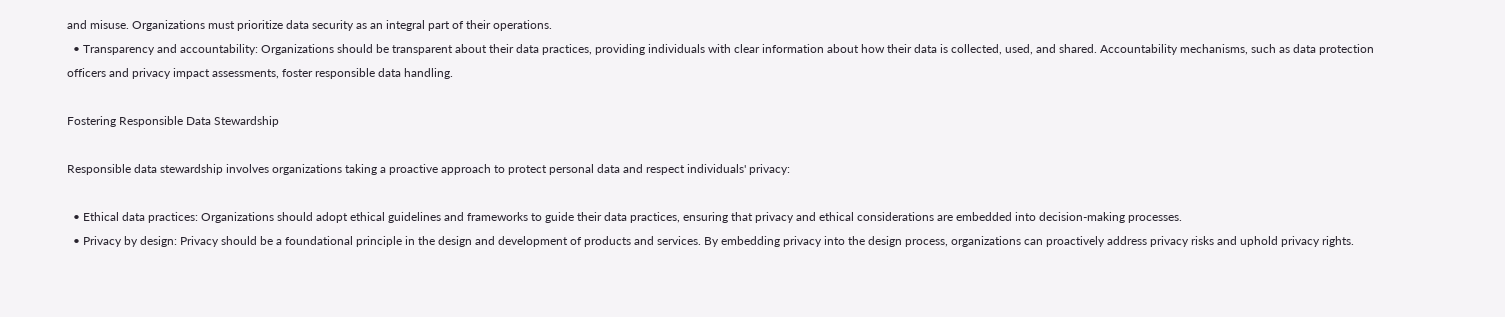and misuse. Organizations must prioritize data security as an integral part of their operations.
  • Transparency and accountability: Organizations should be transparent about their data practices, providing individuals with clear information about how their data is collected, used, and shared. Accountability mechanisms, such as data protection officers and privacy impact assessments, foster responsible data handling.

Fostering Responsible Data Stewardship

Responsible data stewardship involves organizations taking a proactive approach to protect personal data and respect individuals' privacy:

  • Ethical data practices: Organizations should adopt ethical guidelines and frameworks to guide their data practices, ensuring that privacy and ethical considerations are embedded into decision-making processes.
  • Privacy by design: Privacy should be a foundational principle in the design and development of products and services. By embedding privacy into the design process, organizations can proactively address privacy risks and uphold privacy rights.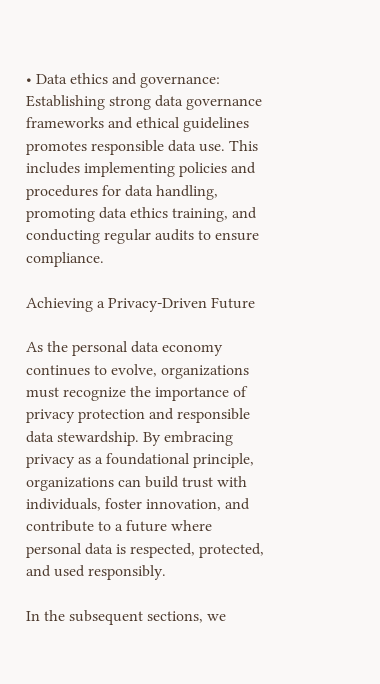• Data ethics and governance: Establishing strong data governance frameworks and ethical guidelines promotes responsible data use. This includes implementing policies and procedures for data handling, promoting data ethics training, and conducting regular audits to ensure compliance.

Achieving a Privacy-Driven Future

As the personal data economy continues to evolve, organizations must recognize the importance of privacy protection and responsible data stewardship. By embracing privacy as a foundational principle, organizations can build trust with individuals, foster innovation, and contribute to a future where personal data is respected, protected, and used responsibly.

In the subsequent sections, we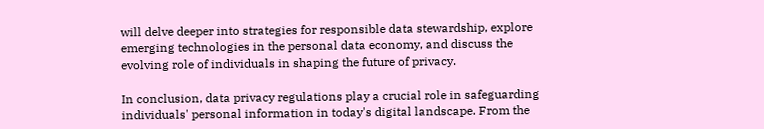will delve deeper into strategies for responsible data stewardship, explore emerging technologies in the personal data economy, and discuss the evolving role of individuals in shaping the future of privacy.

In conclusion, data privacy regulations play a crucial role in safeguarding individuals' personal information in today's digital landscape. From the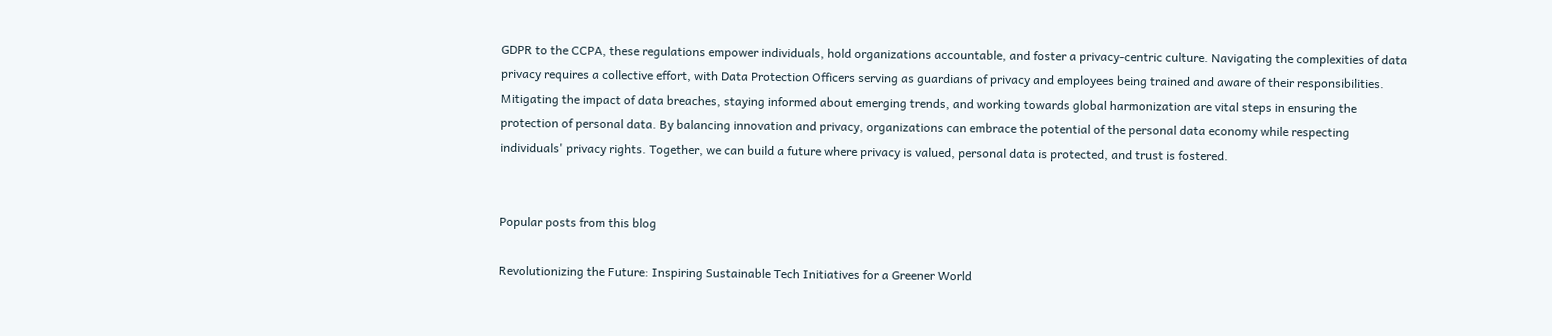GDPR to the CCPA, these regulations empower individuals, hold organizations accountable, and foster a privacy-centric culture. Navigating the complexities of data privacy requires a collective effort, with Data Protection Officers serving as guardians of privacy and employees being trained and aware of their responsibilities. Mitigating the impact of data breaches, staying informed about emerging trends, and working towards global harmonization are vital steps in ensuring the protection of personal data. By balancing innovation and privacy, organizations can embrace the potential of the personal data economy while respecting individuals' privacy rights. Together, we can build a future where privacy is valued, personal data is protected, and trust is fostered.


Popular posts from this blog

Revolutionizing the Future: Inspiring Sustainable Tech Initiatives for a Greener World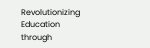Revolutionizing Education through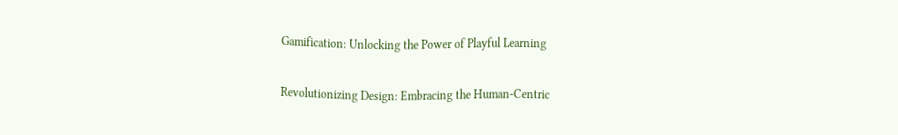Gamification: Unlocking the Power of Playful Learning

Revolutionizing Design: Embracing the Human-Centric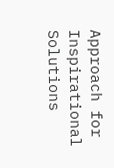Approach for Inspirational Solutions